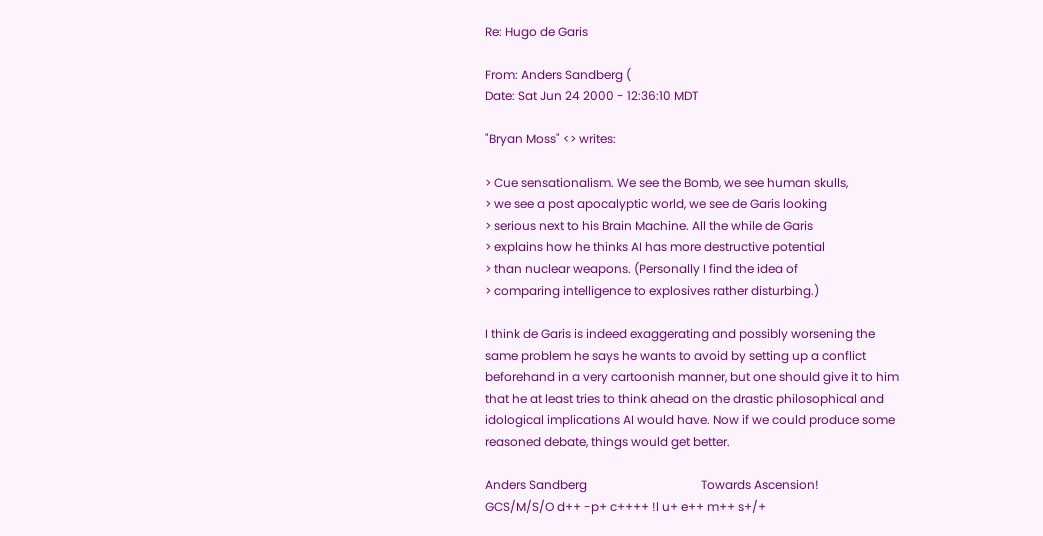Re: Hugo de Garis

From: Anders Sandberg (
Date: Sat Jun 24 2000 - 12:36:10 MDT

"Bryan Moss" <> writes:

> Cue sensationalism. We see the Bomb, we see human skulls,
> we see a post apocalyptic world, we see de Garis looking
> serious next to his Brain Machine. All the while de Garis
> explains how he thinks AI has more destructive potential
> than nuclear weapons. (Personally I find the idea of
> comparing intelligence to explosives rather disturbing.)

I think de Garis is indeed exaggerating and possibly worsening the
same problem he says he wants to avoid by setting up a conflict
beforehand in a very cartoonish manner, but one should give it to him
that he at least tries to think ahead on the drastic philosophical and
idological implications AI would have. Now if we could produce some
reasoned debate, things would get better.

Anders Sandberg                                      Towards Ascension!
GCS/M/S/O d++ -p+ c++++ !l u+ e++ m++ s+/+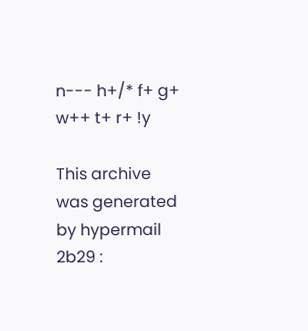n--- h+/* f+ g+ w++ t+ r+ !y

This archive was generated by hypermail 2b29 :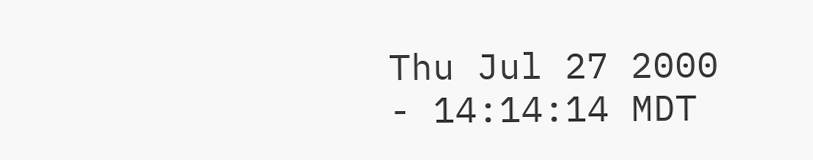Thu Jul 27 2000 - 14:14:14 MDT